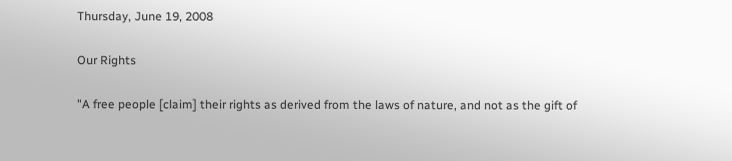Thursday, June 19, 2008

Our Rights

"A free people [claim] their rights as derived from the laws of nature, and not as the gift of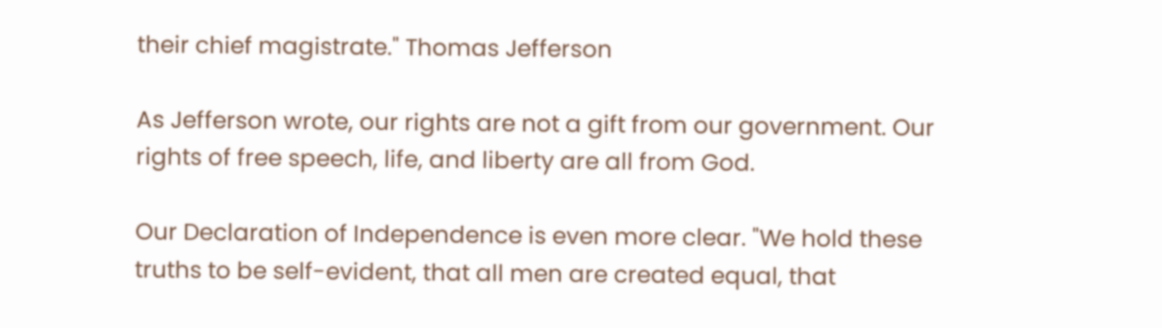their chief magistrate." Thomas Jefferson

As Jefferson wrote, our rights are not a gift from our government. Our rights of free speech, life, and liberty are all from God.

Our Declaration of Independence is even more clear. "We hold these truths to be self-evident, that all men are created equal, that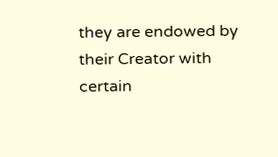they are endowed by their Creator with certain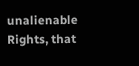unalienable Rights, that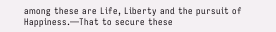among these are Life, Liberty and the pursuit of Happiness.—That to secure these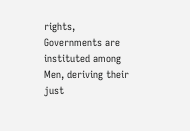rights, Governments are instituted among Men, deriving their just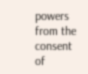powers from the consent of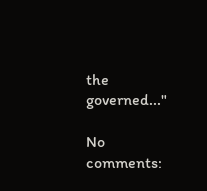the governed..."

No comments: